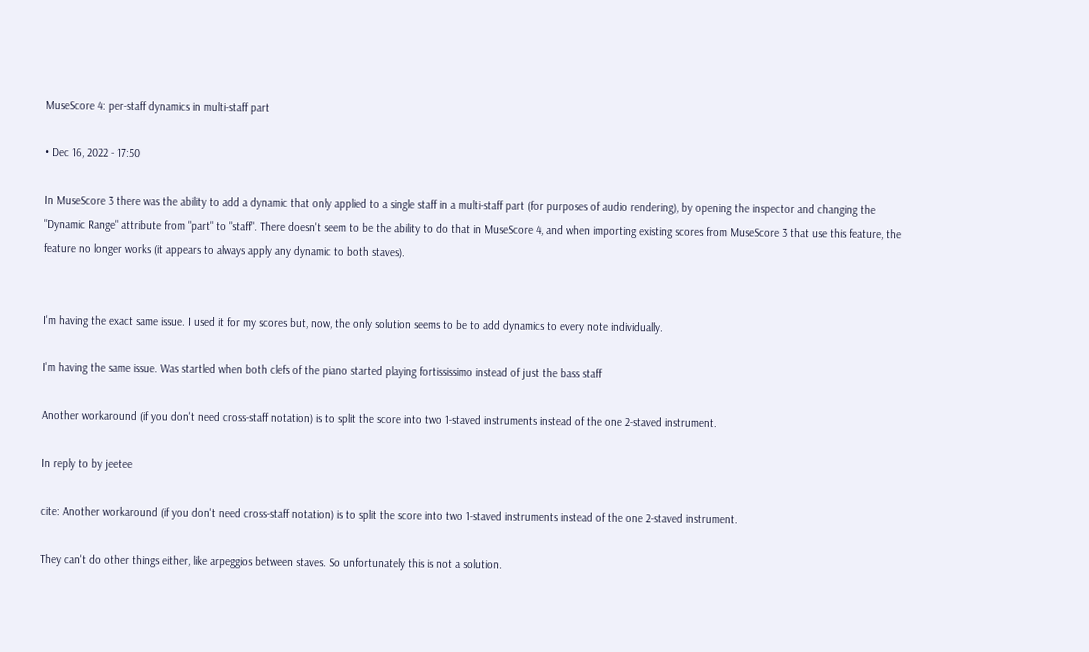MuseScore 4: per-staff dynamics in multi-staff part

• Dec 16, 2022 - 17:50

In MuseScore 3 there was the ability to add a dynamic that only applied to a single staff in a multi-staff part (for purposes of audio rendering), by opening the inspector and changing the "Dynamic Range" attribute from "part" to "staff". There doesn't seem to be the ability to do that in MuseScore 4, and when importing existing scores from MuseScore 3 that use this feature, the feature no longer works (it appears to always apply any dynamic to both staves).


I'm having the exact same issue. I used it for my scores but, now, the only solution seems to be to add dynamics to every note individually.

I'm having the same issue. Was startled when both clefs of the piano started playing fortississimo instead of just the bass staff

Another workaround (if you don't need cross-staff notation) is to split the score into two 1-staved instruments instead of the one 2-staved instrument.

In reply to by jeetee

cite: Another workaround (if you don't need cross-staff notation) is to split the score into two 1-staved instruments instead of the one 2-staved instrument.

They can't do other things either, like arpeggios between staves. So unfortunately this is not a solution.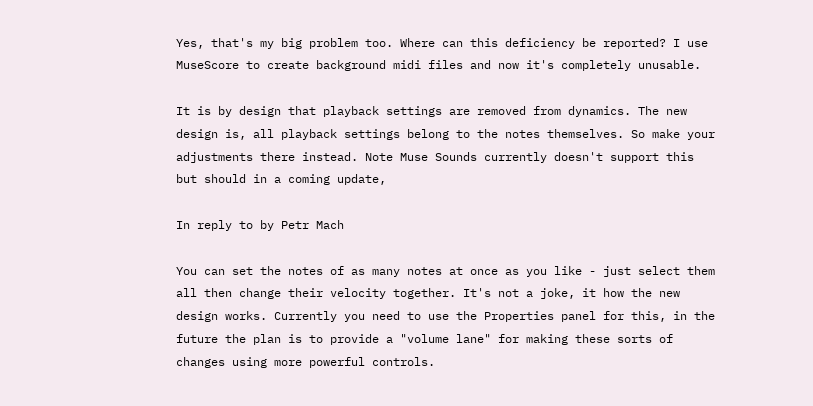Yes, that's my big problem too. Where can this deficiency be reported? I use MuseScore to create background midi files and now it's completely unusable.

It is by design that playback settings are removed from dynamics. The new design is, all playback settings belong to the notes themselves. So make your adjustments there instead. Note Muse Sounds currently doesn't support this but should in a coming update,

In reply to by Petr Mach

You can set the notes of as many notes at once as you like - just select them all then change their velocity together. It's not a joke, it how the new design works. Currently you need to use the Properties panel for this, in the future the plan is to provide a "volume lane" for making these sorts of changes using more powerful controls.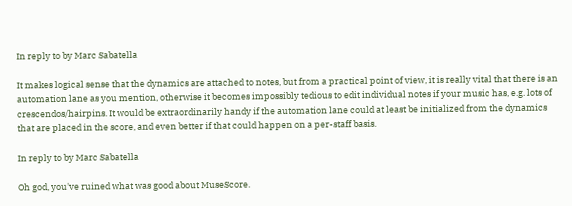In reply to by Marc Sabatella

It makes logical sense that the dynamics are attached to notes, but from a practical point of view, it is really vital that there is an automation lane as you mention, otherwise it becomes impossibly tedious to edit individual notes if your music has, e.g. lots of crescendos/hairpins. It would be extraordinarily handy if the automation lane could at least be initialized from the dynamics that are placed in the score, and even better if that could happen on a per-staff basis.

In reply to by Marc Sabatella

Oh god, you've ruined what was good about MuseScore.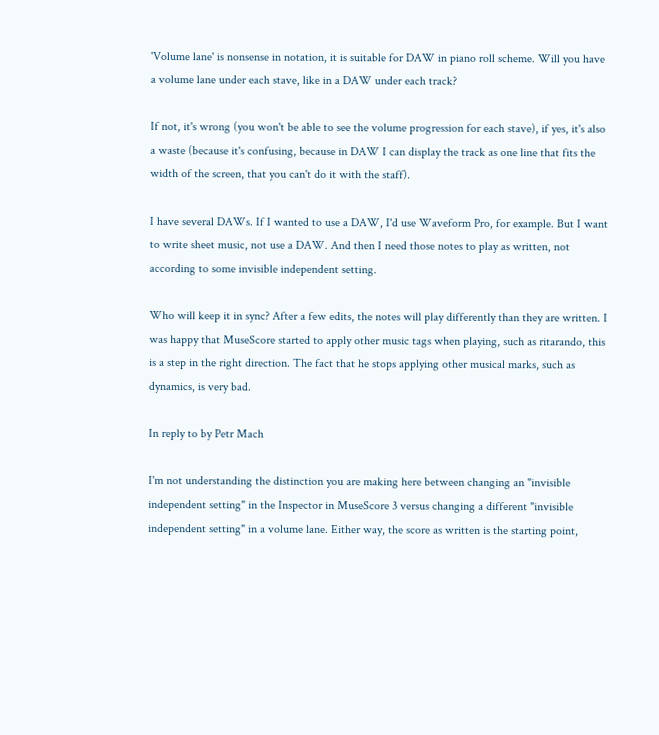'Volume lane' is nonsense in notation, it is suitable for DAW in piano roll scheme. Will you have a volume lane under each stave, like in a DAW under each track?

If not, it's wrong (you won't be able to see the volume progression for each stave), if yes, it's also a waste (because it's confusing, because in DAW I can display the track as one line that fits the width of the screen, that you can't do it with the staff).

I have several DAWs. If I wanted to use a DAW, I'd use Waveform Pro, for example. But I want to write sheet music, not use a DAW. And then I need those notes to play as written, not according to some invisible independent setting.

Who will keep it in sync? After a few edits, the notes will play differently than they are written. I was happy that MuseScore started to apply other music tags when playing, such as ritarando, this is a step in the right direction. The fact that he stops applying other musical marks, such as dynamics, is very bad.

In reply to by Petr Mach

I'm not understanding the distinction you are making here between changing an "invisible independent setting" in the Inspector in MuseScore 3 versus changing a different "invisible independent setting" in a volume lane. Either way, the score as written is the starting point,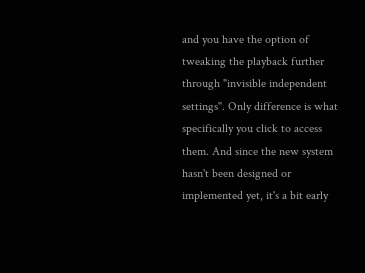and you have the option of tweaking the playback further through "invisible independent settings". Only difference is what specifically you click to access them. And since the new system hasn't been designed or implemented yet, it's a bit early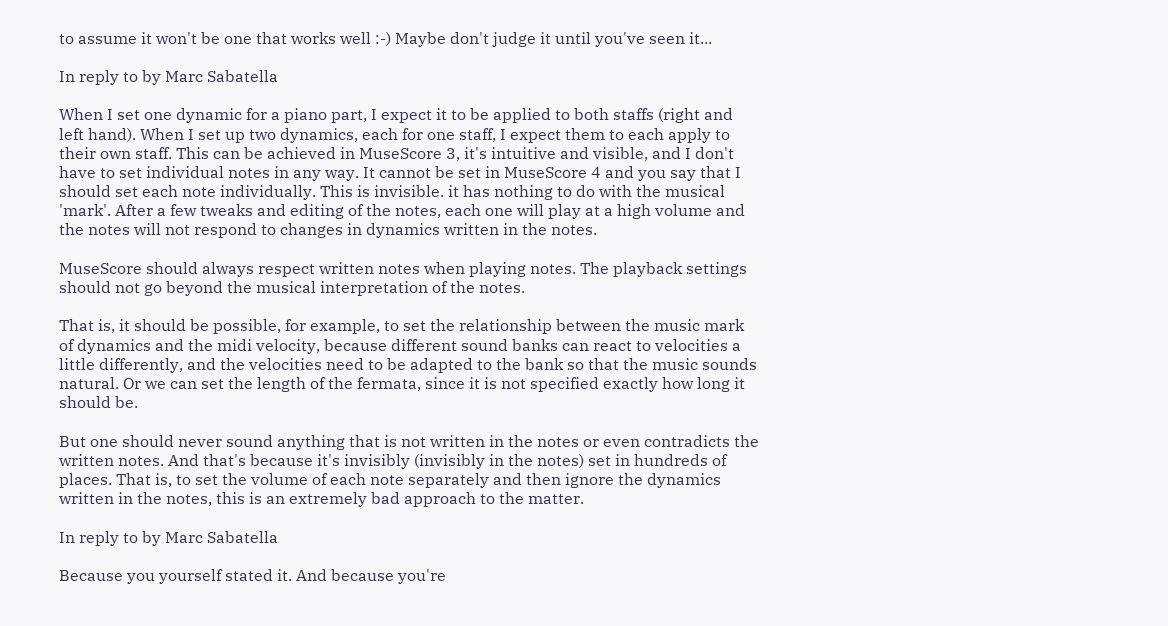to assume it won't be one that works well :-) Maybe don't judge it until you've seen it...

In reply to by Marc Sabatella

When I set one dynamic for a piano part, I expect it to be applied to both staffs (right and left hand). When I set up two dynamics, each for one staff, I expect them to each apply to their own staff. This can be achieved in MuseScore 3, it's intuitive and visible, and I don't have to set individual notes in any way. It cannot be set in MuseScore 4 and you say that I should set each note individually. This is invisible. it has nothing to do with the musical 'mark'. After a few tweaks and editing of the notes, each one will play at a high volume and the notes will not respond to changes in dynamics written in the notes.

MuseScore should always respect written notes when playing notes. The playback settings should not go beyond the musical interpretation of the notes.

That is, it should be possible, for example, to set the relationship between the music mark of dynamics and the midi velocity, because different sound banks can react to velocities a little differently, and the velocities need to be adapted to the bank so that the music sounds natural. Or we can set the length of the fermata, since it is not specified exactly how long it should be.

But one should never sound anything that is not written in the notes or even contradicts the written notes. And that's because it's invisibly (invisibly in the notes) set in hundreds of places. That is, to set the volume of each note separately and then ignore the dynamics written in the notes, this is an extremely bad approach to the matter.

In reply to by Marc Sabatella

Because you yourself stated it. And because you're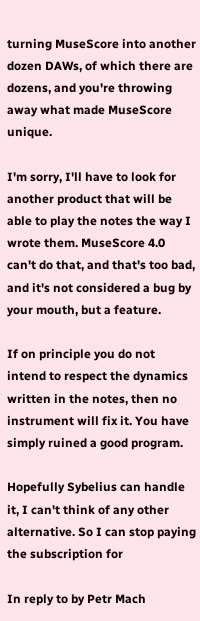turning MuseScore into another dozen DAWs, of which there are dozens, and you're throwing away what made MuseScore unique.

I'm sorry, I'll have to look for another product that will be able to play the notes the way I wrote them. MuseScore 4.0 can't do that, and that's too bad, and it's not considered a bug by your mouth, but a feature.

If on principle you do not intend to respect the dynamics written in the notes, then no instrument will fix it. You have simply ruined a good program.

Hopefully Sybelius can handle it, I can't think of any other alternative. So I can stop paying the subscription for

In reply to by Petr Mach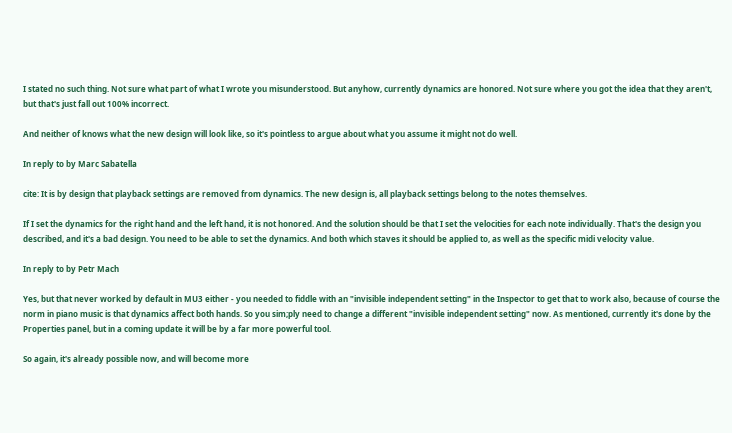I stated no such thing. Not sure what part of what I wrote you misunderstood. But anyhow, currently dynamics are honored. Not sure where you got the idea that they aren't, but that's just fall out 100% incorrect.

And neither of knows what the new design will look like, so it's pointless to argue about what you assume it might not do well.

In reply to by Marc Sabatella

cite: It is by design that playback settings are removed from dynamics. The new design is, all playback settings belong to the notes themselves.

If I set the dynamics for the right hand and the left hand, it is not honored. And the solution should be that I set the velocities for each note individually. That's the design you described, and it's a bad design. You need to be able to set the dynamics. And both which staves it should be applied to, as well as the specific midi velocity value.

In reply to by Petr Mach

Yes, but that never worked by default in MU3 either - you needed to fiddle with an "invisible independent setting" in the Inspector to get that to work also, because of course the norm in piano music is that dynamics affect both hands. So you sim;ply need to change a different "invisible independent setting" now. As mentioned, currently it's done by the Properties panel, but in a coming update it will be by a far more powerful tool.

So again, it's already possible now, and will become more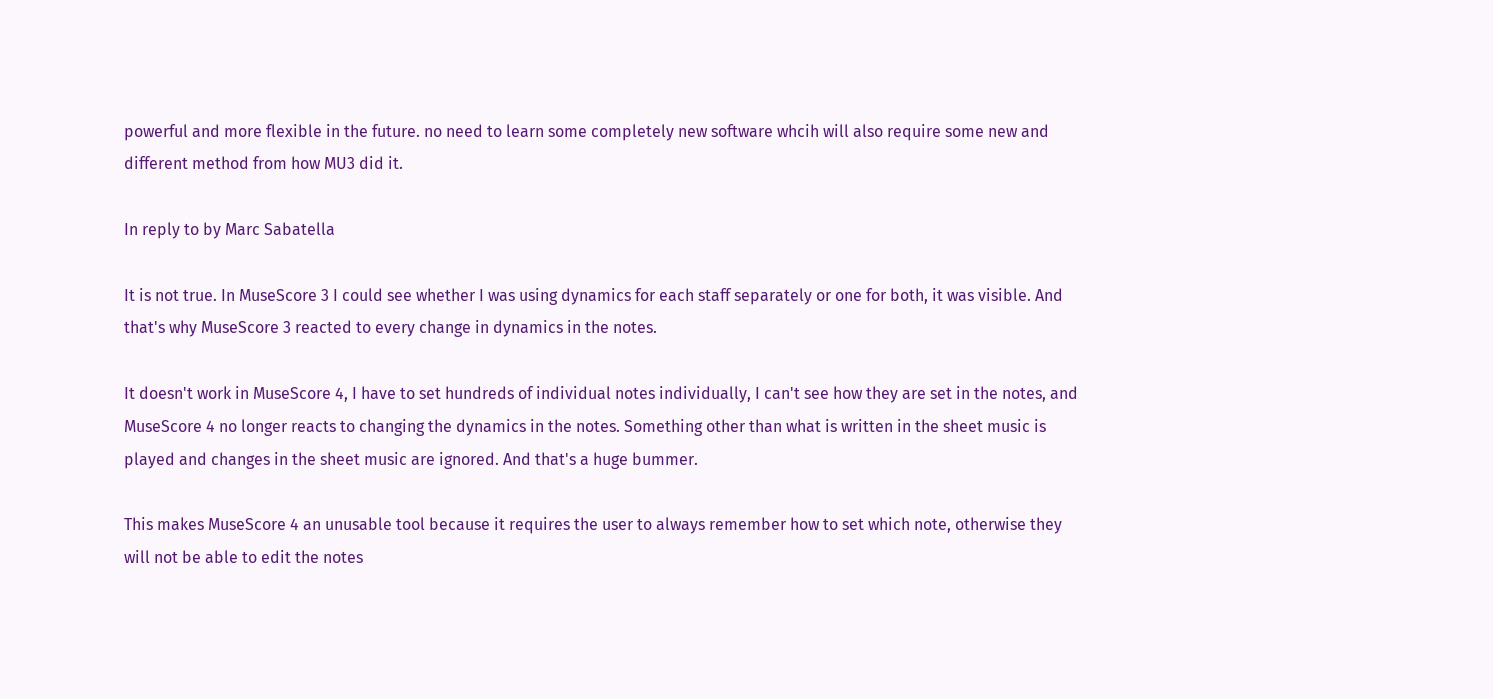powerful and more flexible in the future. no need to learn some completely new software whcih will also require some new and different method from how MU3 did it.

In reply to by Marc Sabatella

It is not true. In MuseScore 3 I could see whether I was using dynamics for each staff separately or one for both, it was visible. And that's why MuseScore 3 reacted to every change in dynamics in the notes.

It doesn't work in MuseScore 4, I have to set hundreds of individual notes individually, I can't see how they are set in the notes, and MuseScore 4 no longer reacts to changing the dynamics in the notes. Something other than what is written in the sheet music is played and changes in the sheet music are ignored. And that's a huge bummer.

This makes MuseScore 4 an unusable tool because it requires the user to always remember how to set which note, otherwise they will not be able to edit the notes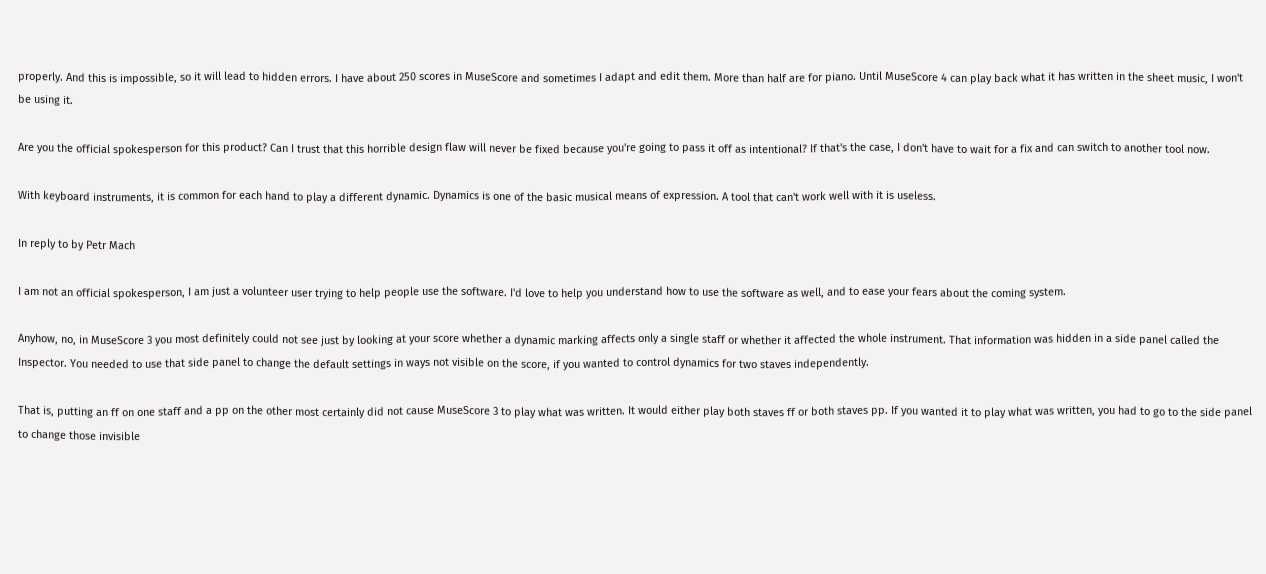properly. And this is impossible, so it will lead to hidden errors. I have about 250 scores in MuseScore and sometimes I adapt and edit them. More than half are for piano. Until MuseScore 4 can play back what it has written in the sheet music, I won't be using it.

Are you the official spokesperson for this product? Can I trust that this horrible design flaw will never be fixed because you're going to pass it off as intentional? If that's the case, I don't have to wait for a fix and can switch to another tool now.

With keyboard instruments, it is common for each hand to play a different dynamic. Dynamics is one of the basic musical means of expression. A tool that can't work well with it is useless.

In reply to by Petr Mach

I am not an official spokesperson, I am just a volunteer user trying to help people use the software. I'd love to help you understand how to use the software as well, and to ease your fears about the coming system.

Anyhow, no, in MuseScore 3 you most definitely could not see just by looking at your score whether a dynamic marking affects only a single staff or whether it affected the whole instrument. That information was hidden in a side panel called the Inspector. You needed to use that side panel to change the default settings in ways not visible on the score, if you wanted to control dynamics for two staves independently.

That is, putting an ff on one staff and a pp on the other most certainly did not cause MuseScore 3 to play what was written. It would either play both staves ff or both staves pp. If you wanted it to play what was written, you had to go to the side panel to change those invisible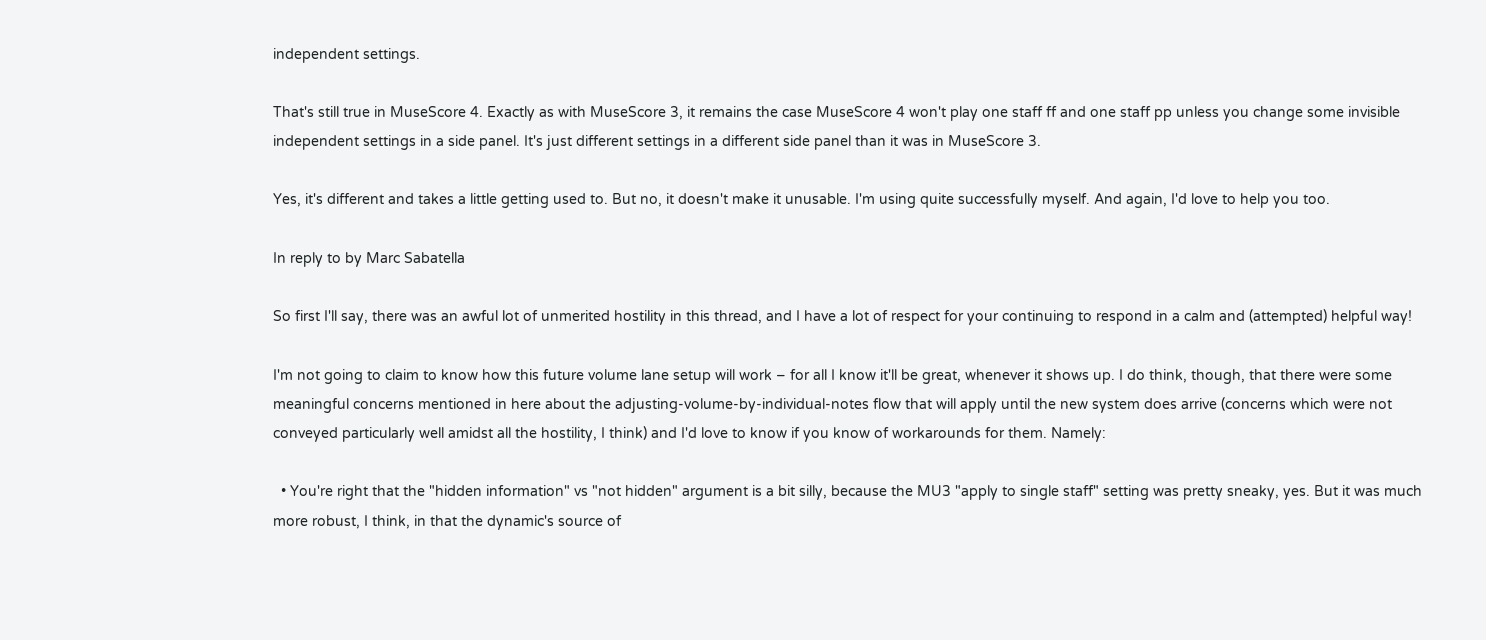independent settings.

That's still true in MuseScore 4. Exactly as with MuseScore 3, it remains the case MuseScore 4 won't play one staff ff and one staff pp unless you change some invisible independent settings in a side panel. It's just different settings in a different side panel than it was in MuseScore 3.

Yes, it's different and takes a little getting used to. But no, it doesn't make it unusable. I'm using quite successfully myself. And again, I'd love to help you too.

In reply to by Marc Sabatella

So first I'll say, there was an awful lot of unmerited hostility in this thread, and I have a lot of respect for your continuing to respond in a calm and (attempted) helpful way!

I'm not going to claim to know how this future volume lane setup will work – for all I know it'll be great, whenever it shows up. I do think, though, that there were some meaningful concerns mentioned in here about the adjusting-volume-by-individual-notes flow that will apply until the new system does arrive (concerns which were not conveyed particularly well amidst all the hostility, I think) and I'd love to know if you know of workarounds for them. Namely:

  • You're right that the "hidden information" vs "not hidden" argument is a bit silly, because the MU3 "apply to single staff" setting was pretty sneaky, yes. But it was much more robust, I think, in that the dynamic's source of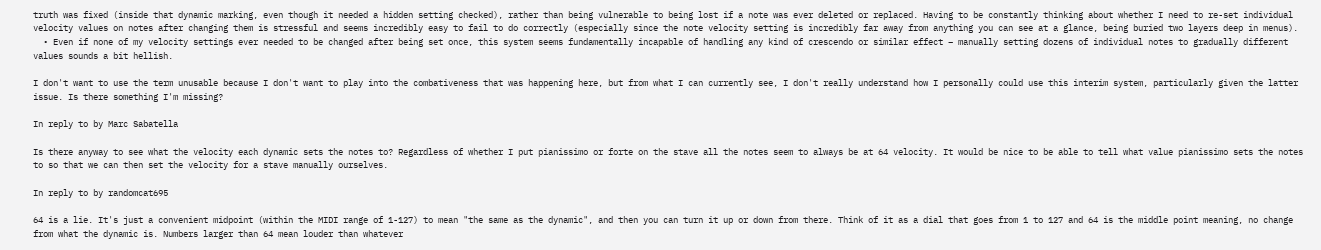truth was fixed (inside that dynamic marking, even though it needed a hidden setting checked), rather than being vulnerable to being lost if a note was ever deleted or replaced. Having to be constantly thinking about whether I need to re-set individual velocity values on notes after changing them is stressful and seems incredibly easy to fail to do correctly (especially since the note velocity setting is incredibly far away from anything you can see at a glance, being buried two layers deep in menus).
  • Even if none of my velocity settings ever needed to be changed after being set once, this system seems fundamentally incapable of handling any kind of crescendo or similar effect – manually setting dozens of individual notes to gradually different values sounds a bit hellish.

I don't want to use the term unusable because I don't want to play into the combativeness that was happening here, but from what I can currently see, I don't really understand how I personally could use this interim system, particularly given the latter issue. Is there something I'm missing?

In reply to by Marc Sabatella

Is there anyway to see what the velocity each dynamic sets the notes to? Regardless of whether I put pianissimo or forte on the stave all the notes seem to always be at 64 velocity. It would be nice to be able to tell what value pianissimo sets the notes to so that we can then set the velocity for a stave manually ourselves.

In reply to by randomcat695

64 is a lie. It's just a convenient midpoint (within the MIDI range of 1-127) to mean "the same as the dynamic", and then you can turn it up or down from there. Think of it as a dial that goes from 1 to 127 and 64 is the middle point meaning, no change from what the dynamic is. Numbers larger than 64 mean louder than whatever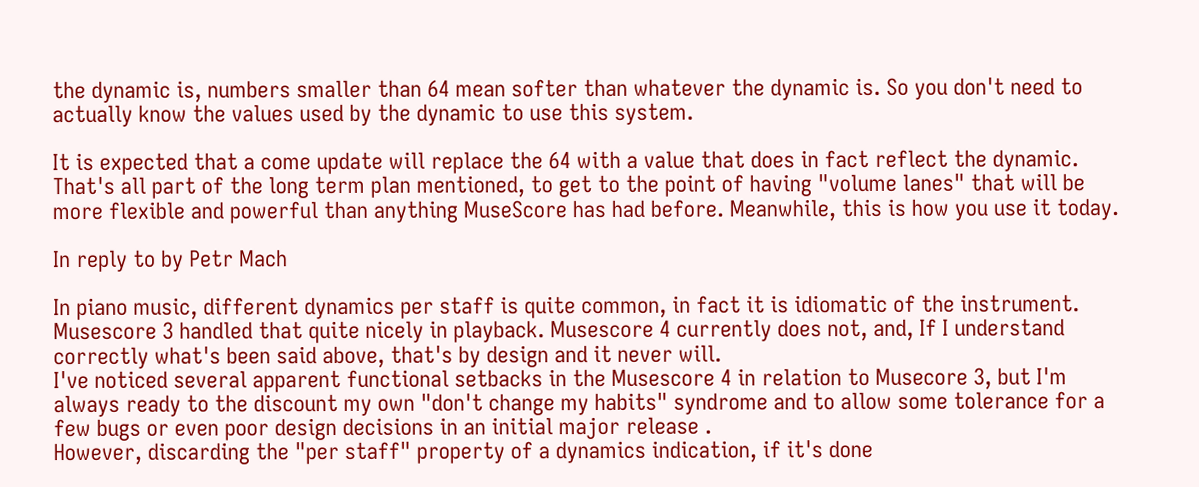the dynamic is, numbers smaller than 64 mean softer than whatever the dynamic is. So you don't need to actually know the values used by the dynamic to use this system.

It is expected that a come update will replace the 64 with a value that does in fact reflect the dynamic. That's all part of the long term plan mentioned, to get to the point of having "volume lanes" that will be more flexible and powerful than anything MuseScore has had before. Meanwhile, this is how you use it today.

In reply to by Petr Mach

In piano music, different dynamics per staff is quite common, in fact it is idiomatic of the instrument. Musescore 3 handled that quite nicely in playback. Musescore 4 currently does not, and, If I understand correctly what's been said above, that's by design and it never will.
I've noticed several apparent functional setbacks in the Musescore 4 in relation to Musecore 3, but I'm always ready to the discount my own "don't change my habits" syndrome and to allow some tolerance for a few bugs or even poor design decisions in an initial major release .
However, discarding the "per staff" property of a dynamics indication, if it's done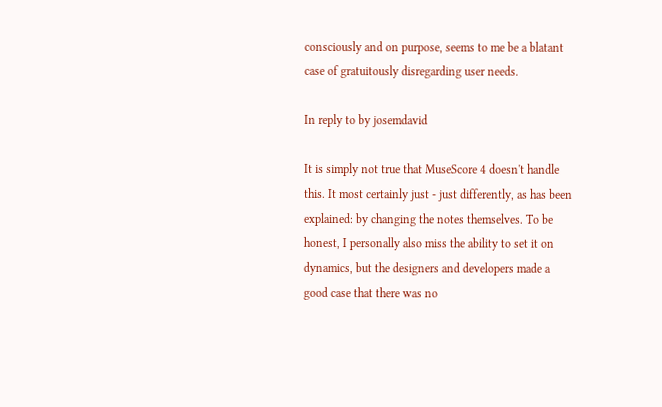consciously and on purpose, seems to me be a blatant case of gratuitously disregarding user needs.

In reply to by josemdavid

It is simply not true that MuseScore 4 doesn't handle this. It most certainly just - just differently, as has been explained: by changing the notes themselves. To be honest, I personally also miss the ability to set it on dynamics, but the designers and developers made a good case that there was no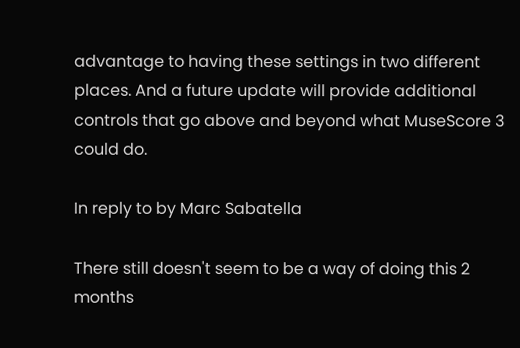advantage to having these settings in two different places. And a future update will provide additional controls that go above and beyond what MuseScore 3 could do.

In reply to by Marc Sabatella

There still doesn't seem to be a way of doing this 2 months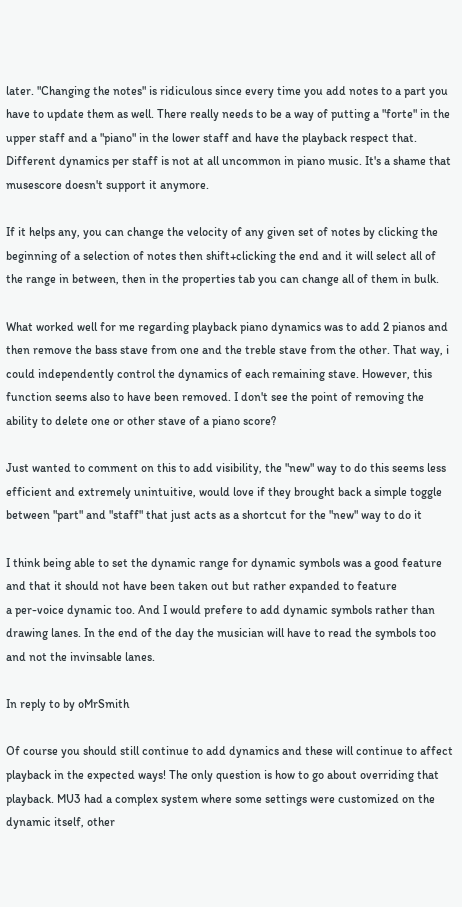later. "Changing the notes" is ridiculous since every time you add notes to a part you have to update them as well. There really needs to be a way of putting a "forte" in the upper staff and a "piano" in the lower staff and have the playback respect that.
Different dynamics per staff is not at all uncommon in piano music. It's a shame that musescore doesn't support it anymore.

If it helps any, you can change the velocity of any given set of notes by clicking the beginning of a selection of notes then shift+clicking the end and it will select all of the range in between, then in the properties tab you can change all of them in bulk.

What worked well for me regarding playback piano dynamics was to add 2 pianos and then remove the bass stave from one and the treble stave from the other. That way, i could independently control the dynamics of each remaining stave. However, this function seems also to have been removed. I don't see the point of removing the ability to delete one or other stave of a piano score?

Just wanted to comment on this to add visibility, the "new" way to do this seems less efficient and extremely unintuitive, would love if they brought back a simple toggle between "part" and "staff" that just acts as a shortcut for the "new" way to do it

I think being able to set the dynamic range for dynamic symbols was a good feature
and that it should not have been taken out but rather expanded to feature
a per-voice dynamic too. And I would prefere to add dynamic symbols rather than
drawing lanes. In the end of the day the musician will have to read the symbols too
and not the invinsable lanes.

In reply to by oMrSmith

Of course you should still continue to add dynamics and these will continue to affect playback in the expected ways! The only question is how to go about overriding that playback. MU3 had a complex system where some settings were customized on the dynamic itself, other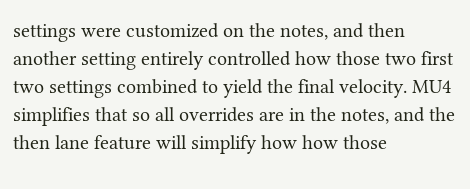settings were customized on the notes, and then another setting entirely controlled how those two first two settings combined to yield the final velocity. MU4 simplifies that so all overrides are in the notes, and the then lane feature will simplify how how those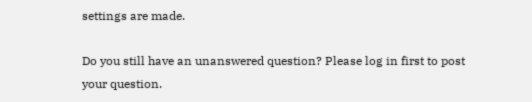settings are made.

Do you still have an unanswered question? Please log in first to post your question.